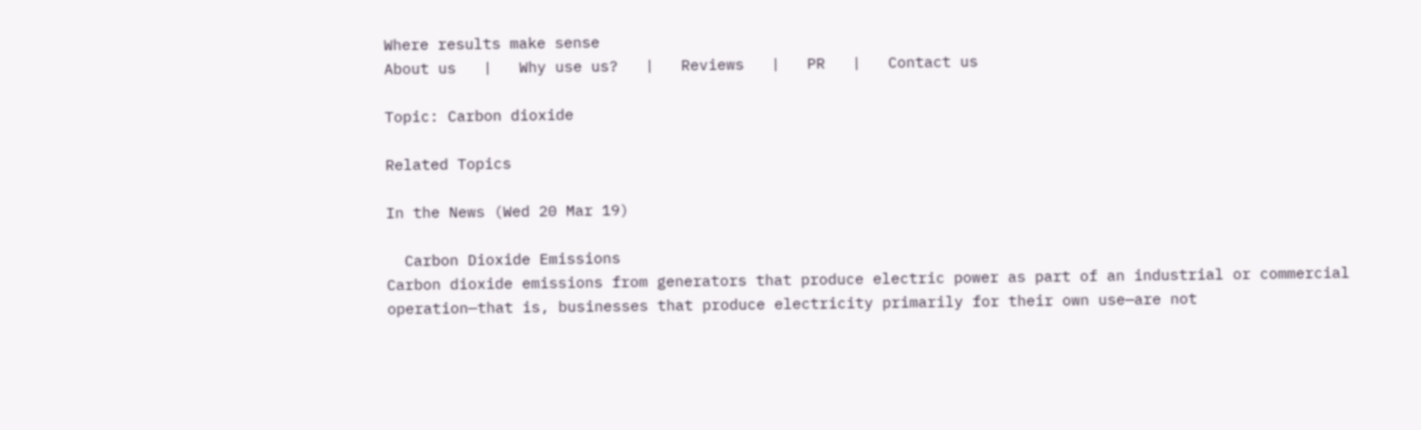Where results make sense
About us   |   Why use us?   |   Reviews   |   PR   |   Contact us

Topic: Carbon dioxide

Related Topics

In the News (Wed 20 Mar 19)

  Carbon Dioxide Emissions
Carbon dioxide emissions from generators that produce electric power as part of an industrial or commercial operation—that is, businesses that produce electricity primarily for their own use—are not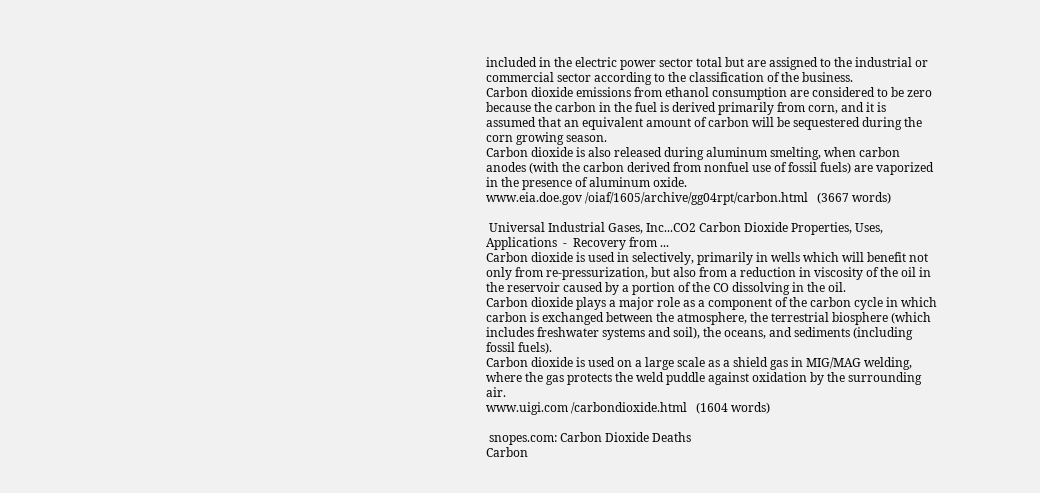included in the electric power sector total but are assigned to the industrial or commercial sector according to the classification of the business.
Carbon dioxide emissions from ethanol consumption are considered to be zero because the carbon in the fuel is derived primarily from corn, and it is assumed that an equivalent amount of carbon will be sequestered during the corn growing season.
Carbon dioxide is also released during aluminum smelting, when carbon anodes (with the carbon derived from nonfuel use of fossil fuels) are vaporized in the presence of aluminum oxide.
www.eia.doe.gov /oiaf/1605/archive/gg04rpt/carbon.html   (3667 words)

 Universal Industrial Gases, Inc...CO2 Carbon Dioxide Properties, Uses, Applications  -  Recovery from ...
Carbon dioxide is used in selectively, primarily in wells which will benefit not only from re-pressurization, but also from a reduction in viscosity of the oil in the reservoir caused by a portion of the CO dissolving in the oil.
Carbon dioxide plays a major role as a component of the carbon cycle in which carbon is exchanged between the atmosphere, the terrestrial biosphere (which includes freshwater systems and soil), the oceans, and sediments (including fossil fuels).
Carbon dioxide is used on a large scale as a shield gas in MIG/MAG welding, where the gas protects the weld puddle against oxidation by the surrounding air.
www.uigi.com /carbondioxide.html   (1604 words)

 snopes.com: Carbon Dioxide Deaths
Carbon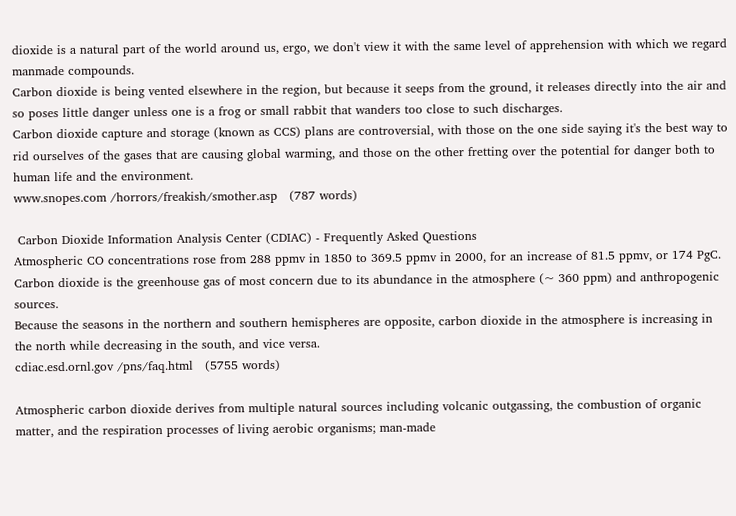dioxide is a natural part of the world around us, ergo, we don't view it with the same level of apprehension with which we regard manmade compounds.
Carbon dioxide is being vented elsewhere in the region, but because it seeps from the ground, it releases directly into the air and so poses little danger unless one is a frog or small rabbit that wanders too close to such discharges.
Carbon dioxide capture and storage (known as CCS) plans are controversial, with those on the one side saying it's the best way to rid ourselves of the gases that are causing global warming, and those on the other fretting over the potential for danger both to human life and the environment.
www.snopes.com /horrors/freakish/smother.asp   (787 words)

 Carbon Dioxide Information Analysis Center (CDIAC) - Frequently Asked Questions
Atmospheric CO concentrations rose from 288 ppmv in 1850 to 369.5 ppmv in 2000, for an increase of 81.5 ppmv, or 174 PgC.
Carbon dioxide is the greenhouse gas of most concern due to its abundance in the atmosphere (~ 360 ppm) and anthropogenic sources.
Because the seasons in the northern and southern hemispheres are opposite, carbon dioxide in the atmosphere is increasing in the north while decreasing in the south, and vice versa.
cdiac.esd.ornl.gov /pns/faq.html   (5755 words)

Atmospheric carbon dioxide derives from multiple natural sources including volcanic outgassing, the combustion of organic matter, and the respiration processes of living aerobic organisms; man-made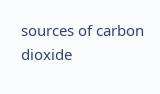sources of carbon dioxide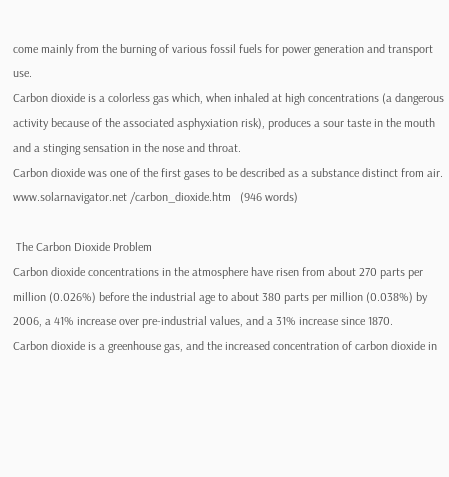come mainly from the burning of various fossil fuels for power generation and transport use.
Carbon dioxide is a colorless gas which, when inhaled at high concentrations (a dangerous activity because of the associated asphyxiation risk), produces a sour taste in the mouth and a stinging sensation in the nose and throat.
Carbon dioxide was one of the first gases to be described as a substance distinct from air.
www.solarnavigator.net /carbon_dioxide.htm   (946 words)

 The Carbon Dioxide Problem
Carbon dioxide concentrations in the atmosphere have risen from about 270 parts per million (0.026%) before the industrial age to about 380 parts per million (0.038%) by 2006, a 41% increase over pre-industrial values, and a 31% increase since 1870.
Carbon dioxide is a greenhouse gas, and the increased concentration of carbon dioxide in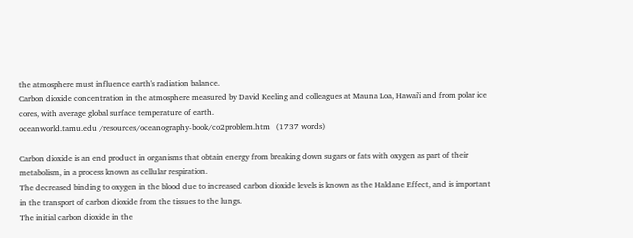the atmosphere must influence earth's radiation balance.
Carbon dioxide concentration in the atmosphere measured by David Keeling and colleagues at Mauna Loa, Hawai'i and from polar ice cores, with average global surface temperature of earth.
oceanworld.tamu.edu /resources/oceanography-book/co2problem.htm   (1737 words)

Carbon dioxide is an end product in organisms that obtain energy from breaking down sugars or fats with oxygen as part of their metabolism, in a process known as cellular respiration.
The decreased binding to oxygen in the blood due to increased carbon dioxide levels is known as the Haldane Effect, and is important in the transport of carbon dioxide from the tissues to the lungs.
The initial carbon dioxide in the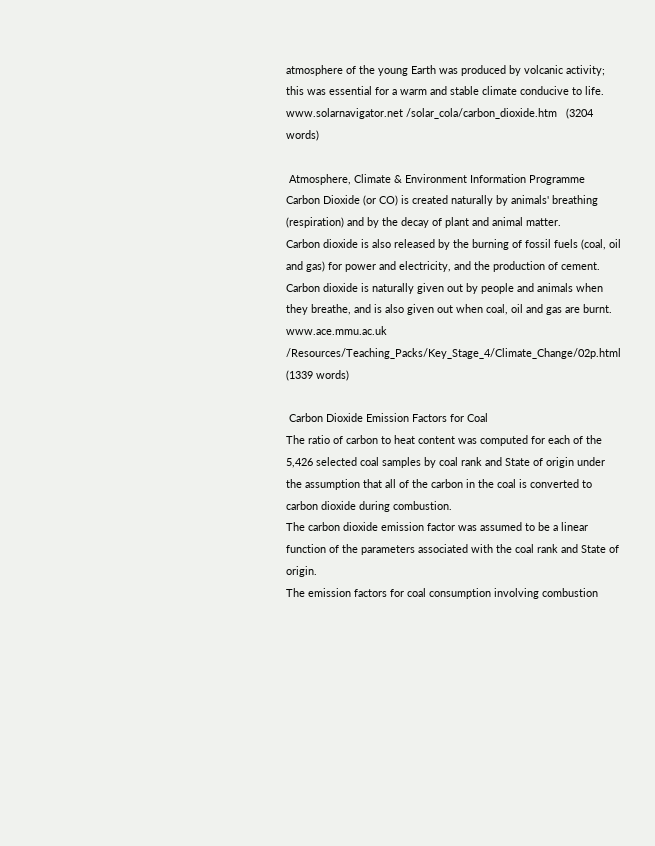atmosphere of the young Earth was produced by volcanic activity; this was essential for a warm and stable climate conducive to life.
www.solarnavigator.net /solar_cola/carbon_dioxide.htm   (3204 words)

 Atmosphere, Climate & Environment Information Programme
Carbon Dioxide (or CO) is created naturally by animals' breathing (respiration) and by the decay of plant and animal matter.
Carbon dioxide is also released by the burning of fossil fuels (coal, oil and gas) for power and electricity, and the production of cement.
Carbon dioxide is naturally given out by people and animals when they breathe, and is also given out when coal, oil and gas are burnt.
www.ace.mmu.ac.uk /Resources/Teaching_Packs/Key_Stage_4/Climate_Change/02p.html   (1339 words)

 Carbon Dioxide Emission Factors for Coal
The ratio of carbon to heat content was computed for each of the 5,426 selected coal samples by coal rank and State of origin under the assumption that all of the carbon in the coal is converted to carbon dioxide during combustion.
The carbon dioxide emission factor was assumed to be a linear function of the parameters associated with the coal rank and State of origin.
The emission factors for coal consumption involving combustion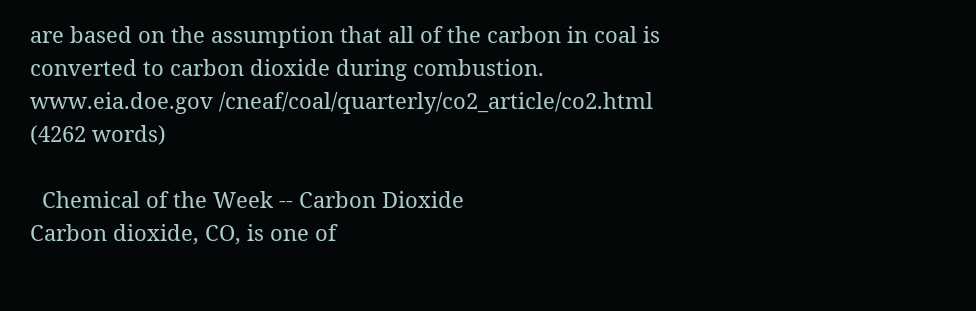are based on the assumption that all of the carbon in coal is converted to carbon dioxide during combustion.
www.eia.doe.gov /cneaf/coal/quarterly/co2_article/co2.html   (4262 words)

  Chemical of the Week -- Carbon Dioxide
Carbon dioxide, CO, is one of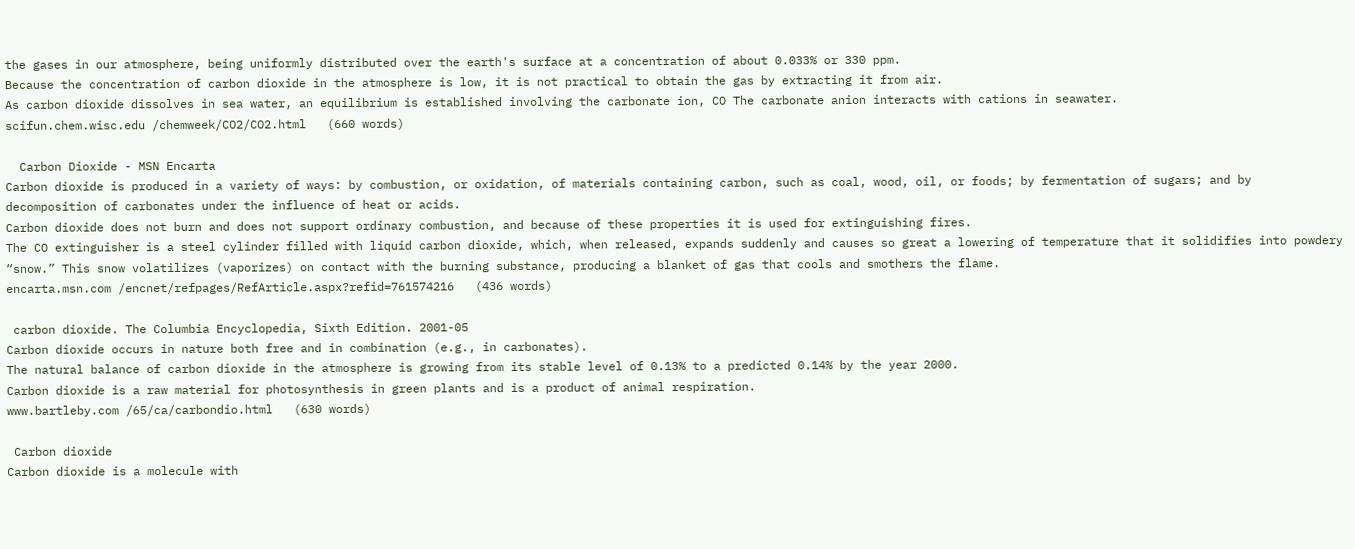the gases in our atmosphere, being uniformly distributed over the earth's surface at a concentration of about 0.033% or 330 ppm.
Because the concentration of carbon dioxide in the atmosphere is low, it is not practical to obtain the gas by extracting it from air.
As carbon dioxide dissolves in sea water, an equilibrium is established involving the carbonate ion, CO The carbonate anion interacts with cations in seawater.
scifun.chem.wisc.edu /chemweek/CO2/CO2.html   (660 words)

  Carbon Dioxide - MSN Encarta
Carbon dioxide is produced in a variety of ways: by combustion, or oxidation, of materials containing carbon, such as coal, wood, oil, or foods; by fermentation of sugars; and by decomposition of carbonates under the influence of heat or acids.
Carbon dioxide does not burn and does not support ordinary combustion, and because of these properties it is used for extinguishing fires.
The CO extinguisher is a steel cylinder filled with liquid carbon dioxide, which, when released, expands suddenly and causes so great a lowering of temperature that it solidifies into powdery “snow.” This snow volatilizes (vaporizes) on contact with the burning substance, producing a blanket of gas that cools and smothers the flame.
encarta.msn.com /encnet/refpages/RefArticle.aspx?refid=761574216   (436 words)

 carbon dioxide. The Columbia Encyclopedia, Sixth Edition. 2001-05
Carbon dioxide occurs in nature both free and in combination (e.g., in carbonates).
The natural balance of carbon dioxide in the atmosphere is growing from its stable level of 0.13% to a predicted 0.14% by the year 2000.
Carbon dioxide is a raw material for photosynthesis in green plants and is a product of animal respiration.
www.bartleby.com /65/ca/carbondio.html   (630 words)

 Carbon dioxide
Carbon dioxide is a molecule with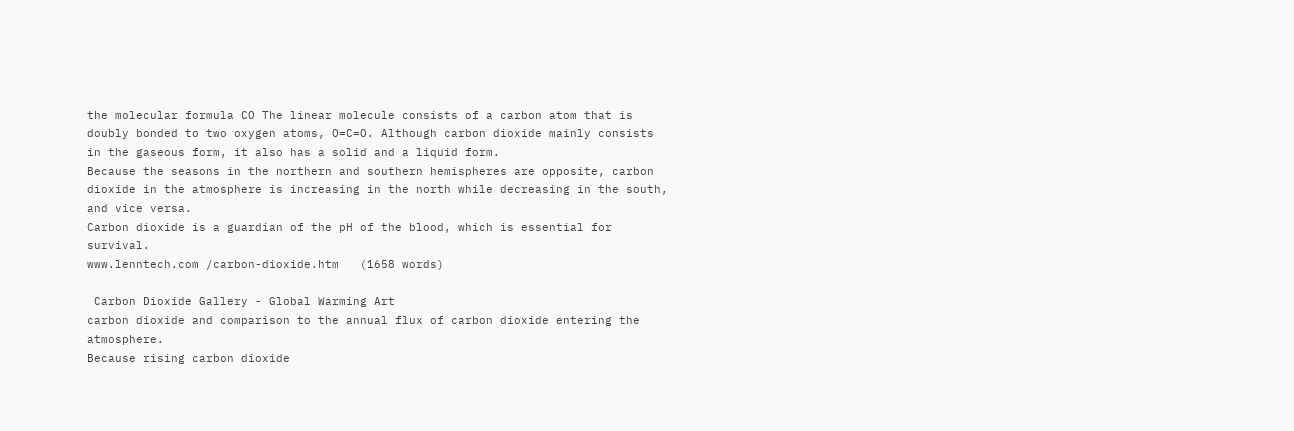the molecular formula CO The linear molecule consists of a carbon atom that is doubly bonded to two oxygen atoms, O=C=O. Although carbon dioxide mainly consists in the gaseous form, it also has a solid and a liquid form.
Because the seasons in the northern and southern hemispheres are opposite, carbon dioxide in the atmosphere is increasing in the north while decreasing in the south, and vice versa.
Carbon dioxide is a guardian of the pH of the blood, which is essential for survival.
www.lenntech.com /carbon-dioxide.htm   (1658 words)

 Carbon Dioxide Gallery - Global Warming Art
carbon dioxide and comparison to the annual flux of carbon dioxide entering the atmosphere.
Because rising carbon dioxide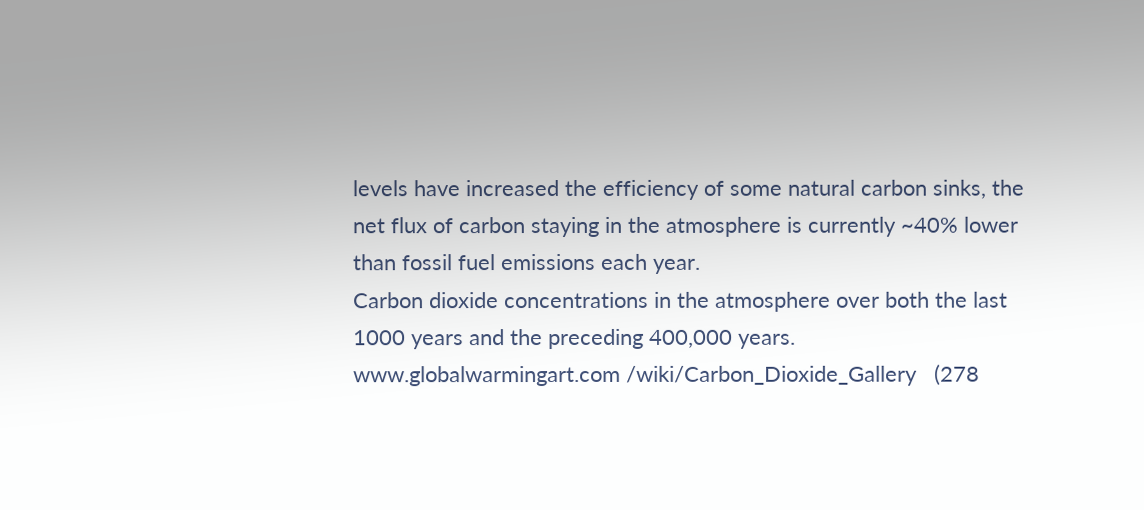levels have increased the efficiency of some natural carbon sinks, the net flux of carbon staying in the atmosphere is currently ~40% lower than fossil fuel emissions each year.
Carbon dioxide concentrations in the atmosphere over both the last 1000 years and the preceding 400,000 years.
www.globalwarmingart.com /wiki/Carbon_Dioxide_Gallery   (278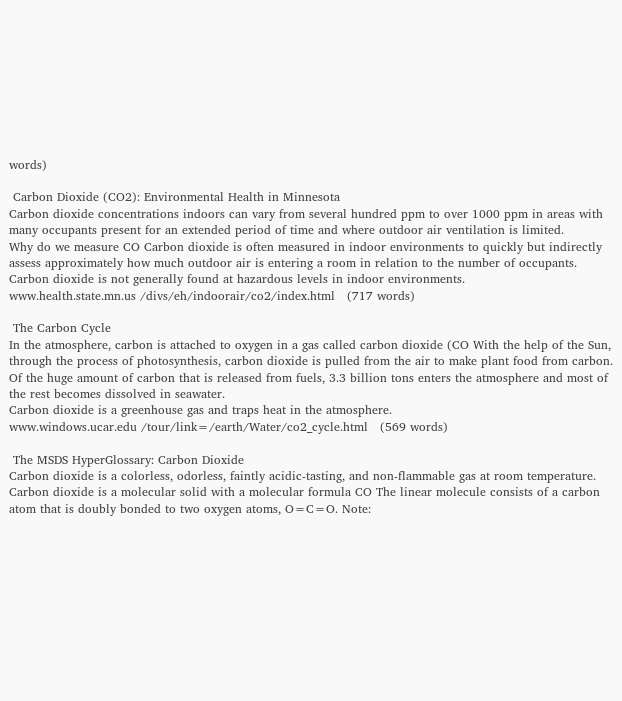words)

 Carbon Dioxide (CO2): Environmental Health in Minnesota
Carbon dioxide concentrations indoors can vary from several hundred ppm to over 1000 ppm in areas with many occupants present for an extended period of time and where outdoor air ventilation is limited.
Why do we measure CO Carbon dioxide is often measured in indoor environments to quickly but indirectly assess approximately how much outdoor air is entering a room in relation to the number of occupants.
Carbon dioxide is not generally found at hazardous levels in indoor environments.
www.health.state.mn.us /divs/eh/indoorair/co2/index.html   (717 words)

 The Carbon Cycle
In the atmosphere, carbon is attached to oxygen in a gas called carbon dioxide (CO With the help of the Sun, through the process of photosynthesis, carbon dioxide is pulled from the air to make plant food from carbon.
Of the huge amount of carbon that is released from fuels, 3.3 billion tons enters the atmosphere and most of the rest becomes dissolved in seawater.
Carbon dioxide is a greenhouse gas and traps heat in the atmosphere.
www.windows.ucar.edu /tour/link=/earth/Water/co2_cycle.html   (569 words)

 The MSDS HyperGlossary: Carbon Dioxide
Carbon dioxide is a colorless, odorless, faintly acidic-tasting, and non-flammable gas at room temperature.
Carbon dioxide is a molecular solid with a molecular formula CO The linear molecule consists of a carbon atom that is doubly bonded to two oxygen atoms, O=C=O. Note: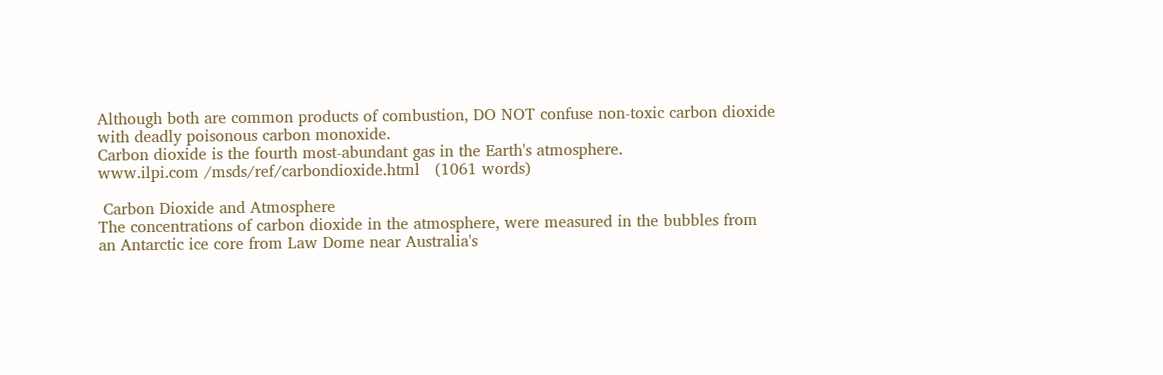Although both are common products of combustion, DO NOT confuse non-toxic carbon dioxide with deadly poisonous carbon monoxide.
Carbon dioxide is the fourth most-abundant gas in the Earth's atmosphere.
www.ilpi.com /msds/ref/carbondioxide.html   (1061 words)

 Carbon Dioxide and Atmosphere
The concentrations of carbon dioxide in the atmosphere, were measured in the bubbles from an Antarctic ice core from Law Dome near Australia's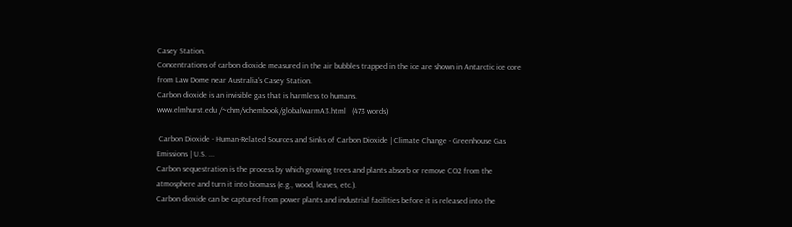Casey Station.
Concentrations of carbon dioxide measured in the air bubbles trapped in the ice are shown in Antarctic ice core from Law Dome near Australia's Casey Station.
Carbon dioxide is an invisible gas that is harmless to humans.
www.elmhurst.edu /~chm/vchembook/globalwarmA3.html   (473 words)

 Carbon Dioxide - Human-Related Sources and Sinks of Carbon Dioxide | Climate Change - Greenhouse Gas Emissions | U.S. ...
Carbon sequestration is the process by which growing trees and plants absorb or remove CO2 from the atmosphere and turn it into biomass (e.g., wood, leaves, etc.).
Carbon dioxide can be captured from power plants and industrial facilities before it is released into the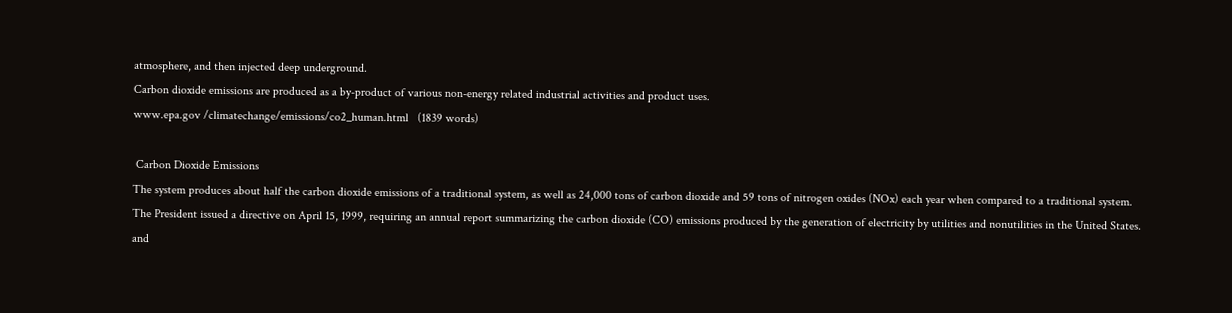atmosphere, and then injected deep underground.
Carbon dioxide emissions are produced as a by-product of various non-energy related industrial activities and product uses.
www.epa.gov /climatechange/emissions/co2_human.html   (1839 words)

 Carbon Dioxide Emissions
The system produces about half the carbon dioxide emissions of a traditional system, as well as 24,000 tons of carbon dioxide and 59 tons of nitrogen oxides (NOx) each year when compared to a traditional system.
The President issued a directive on April 15, 1999, requiring an annual report summarizing the carbon dioxide (CO) emissions produced by the generation of electricity by utilities and nonutilities in the United States.
and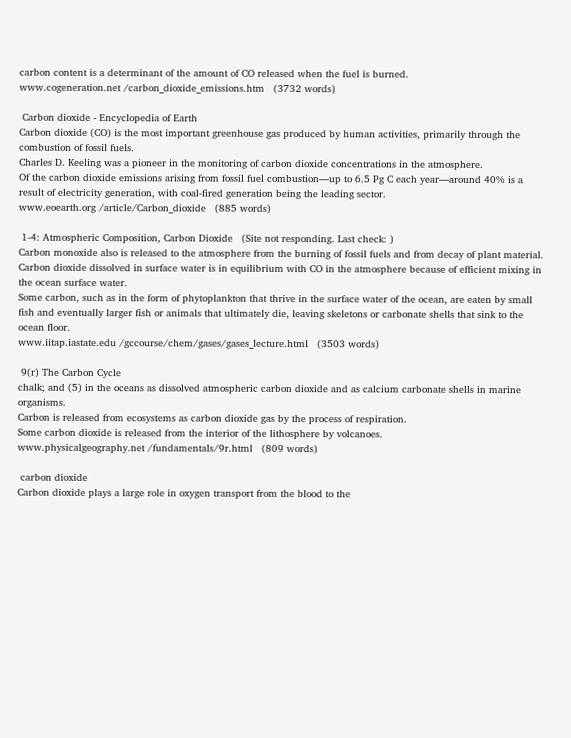carbon content is a determinant of the amount of CO released when the fuel is burned.
www.cogeneration.net /carbon_dioxide_emissions.htm   (3732 words)

 Carbon dioxide - Encyclopedia of Earth
Carbon dioxide (CO) is the most important greenhouse gas produced by human activities, primarily through the combustion of fossil fuels.
Charles D. Keeling was a pioneer in the monitoring of carbon dioxide concentrations in the atmosphere.
Of the carbon dioxide emissions arising from fossil fuel combustion—up to 6.5 Pg C each year—around 40% is a result of electricity generation, with coal-fired generation being the leading sector.
www.eoearth.org /article/Carbon_dioxide   (885 words)

 1-4: Atmospheric Composition, Carbon Dioxide   (Site not responding. Last check: )
Carbon monoxide also is released to the atmosphere from the burning of fossil fuels and from decay of plant material.
Carbon dioxide dissolved in surface water is in equilibrium with CO in the atmosphere because of efficient mixing in the ocean surface water.
Some carbon, such as in the form of phytoplankton that thrive in the surface water of the ocean, are eaten by small fish and eventually larger fish or animals that ultimately die, leaving skeletons or carbonate shells that sink to the ocean floor.
www.iitap.iastate.edu /gccourse/chem/gases/gases_lecture.html   (3503 words)

 9(r) The Carbon Cycle
chalk; and (5) in the oceans as dissolved atmospheric carbon dioxide and as calcium carbonate shells in marine organisms.
Carbon is released from ecosystems as carbon dioxide gas by the process of respiration.
Some carbon dioxide is released from the interior of the lithosphere by volcanoes.
www.physicalgeography.net /fundamentals/9r.html   (809 words)

 carbon dioxide
Carbon dioxide plays a large role in oxygen transport from the blood to the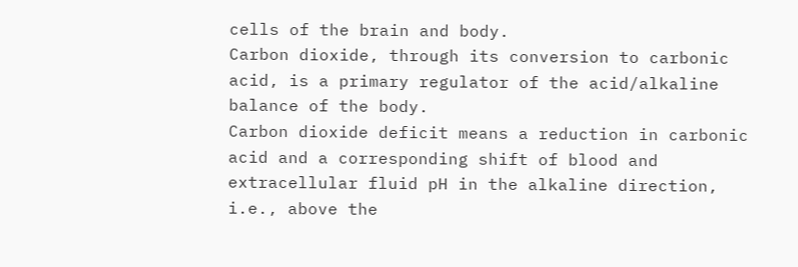cells of the brain and body.
Carbon dioxide, through its conversion to carbonic acid, is a primary regulator of the acid/alkaline balance of the body.
Carbon dioxide deficit means a reduction in carbonic acid and a corresponding shift of blood and extracellular fluid pH in the alkaline direction, i.e., above the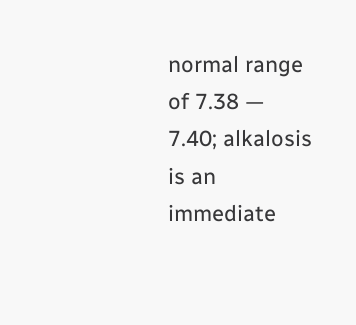normal range of 7.38 — 7.40; alkalosis is an immediate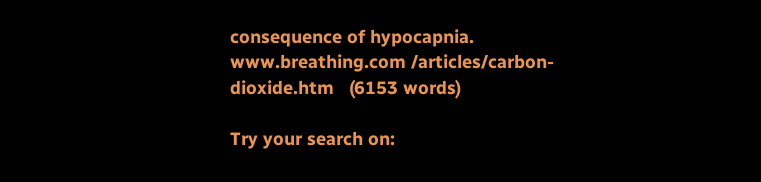consequence of hypocapnia.
www.breathing.com /articles/carbon-dioxide.htm   (6153 words)

Try your search on: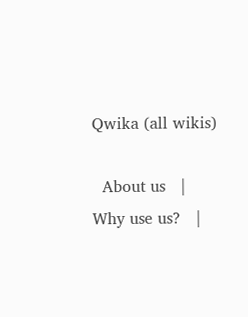Qwika (all wikis)

  About us   |   Why use us?   |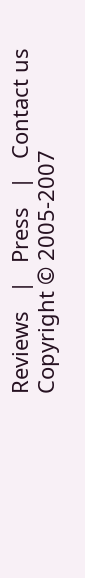Reviews   |   Press   |   Contact us
Copyright © 2005-2007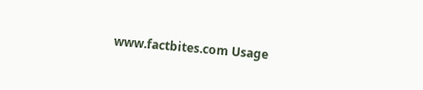www.factbites.com Usage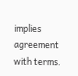implies agreement with terms.